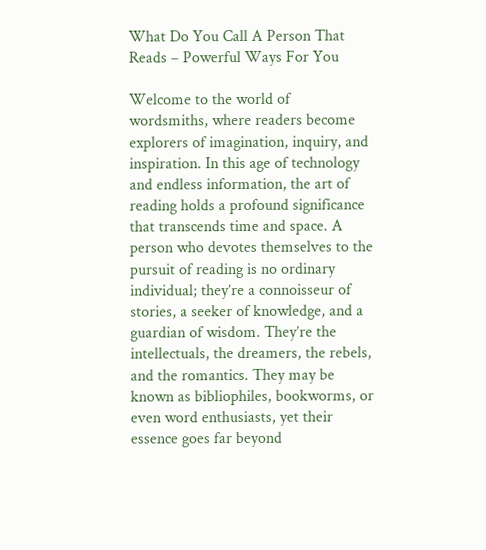What Do You Call A Person That Reads – Powerful Ways For You

Welcome to the world of wordsmiths, where readers become explorers of imagination, inquiry, and inspiration. In this age of technology and endless information, the art of reading holds a profound significance that transcends time and space. A person who devotes themselves to the pursuit of reading is no ordinary individual; they’re a connoisseur of stories, a seeker of knowledge, and a guardian of wisdom. They’re the intellectuals, the dreamers, the rebels, and the romantics. They may be known as bibliophiles, bookworms, or even word enthusiasts, yet their essence goes far beyond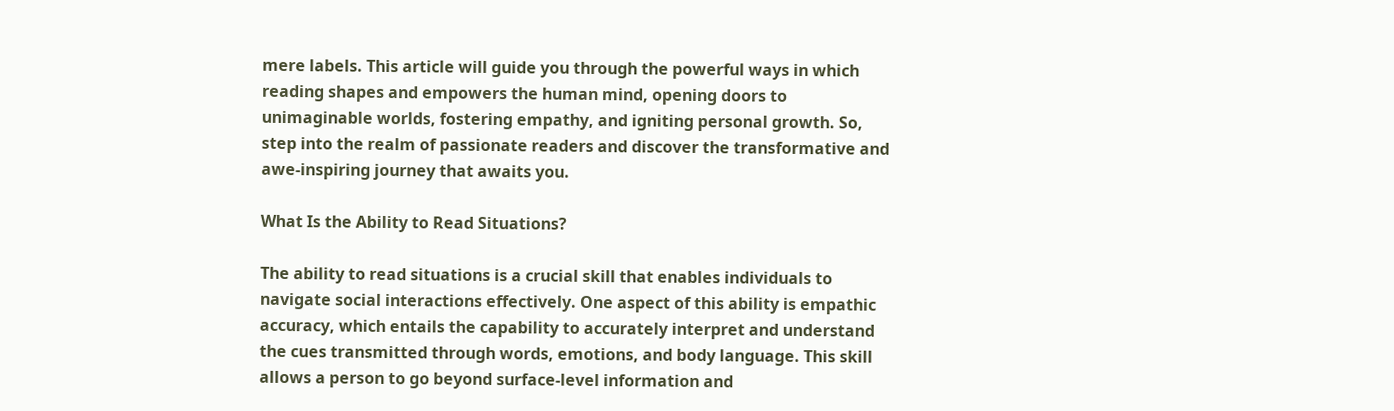mere labels. This article will guide you through the powerful ways in which reading shapes and empowers the human mind, opening doors to unimaginable worlds, fostering empathy, and igniting personal growth. So, step into the realm of passionate readers and discover the transformative and awe-inspiring journey that awaits you.

What Is the Ability to Read Situations?

The ability to read situations is a crucial skill that enables individuals to navigate social interactions effectively. One aspect of this ability is empathic accuracy, which entails the capability to accurately interpret and understand the cues transmitted through words, emotions, and body language. This skill allows a person to go beyond surface-level information and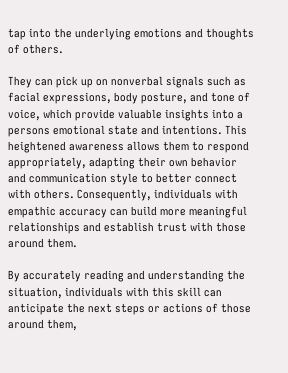tap into the underlying emotions and thoughts of others.

They can pick up on nonverbal signals such as facial expressions, body posture, and tone of voice, which provide valuable insights into a persons emotional state and intentions. This heightened awareness allows them to respond appropriately, adapting their own behavior and communication style to better connect with others. Consequently, individuals with empathic accuracy can build more meaningful relationships and establish trust with those around them.

By accurately reading and understanding the situation, individuals with this skill can anticipate the next steps or actions of those around them,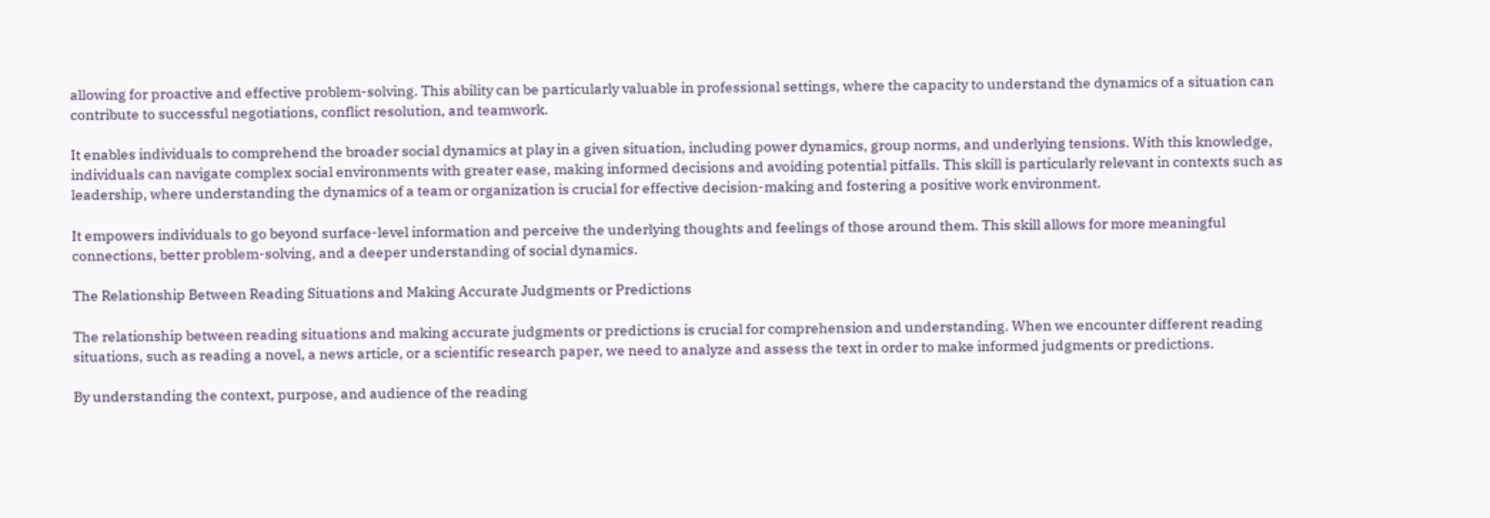allowing for proactive and effective problem-solving. This ability can be particularly valuable in professional settings, where the capacity to understand the dynamics of a situation can contribute to successful negotiations, conflict resolution, and teamwork.

It enables individuals to comprehend the broader social dynamics at play in a given situation, including power dynamics, group norms, and underlying tensions. With this knowledge, individuals can navigate complex social environments with greater ease, making informed decisions and avoiding potential pitfalls. This skill is particularly relevant in contexts such as leadership, where understanding the dynamics of a team or organization is crucial for effective decision-making and fostering a positive work environment.

It empowers individuals to go beyond surface-level information and perceive the underlying thoughts and feelings of those around them. This skill allows for more meaningful connections, better problem-solving, and a deeper understanding of social dynamics.

The Relationship Between Reading Situations and Making Accurate Judgments or Predictions

The relationship between reading situations and making accurate judgments or predictions is crucial for comprehension and understanding. When we encounter different reading situations, such as reading a novel, a news article, or a scientific research paper, we need to analyze and assess the text in order to make informed judgments or predictions.

By understanding the context, purpose, and audience of the reading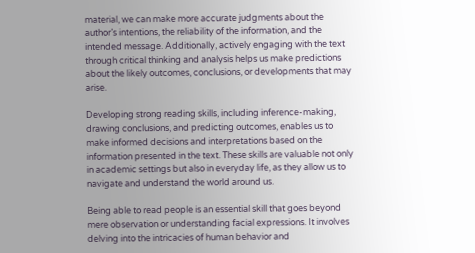material, we can make more accurate judgments about the author’s intentions, the reliability of the information, and the intended message. Additionally, actively engaging with the text through critical thinking and analysis helps us make predictions about the likely outcomes, conclusions, or developments that may arise.

Developing strong reading skills, including inference-making, drawing conclusions, and predicting outcomes, enables us to make informed decisions and interpretations based on the information presented in the text. These skills are valuable not only in academic settings but also in everyday life, as they allow us to navigate and understand the world around us.

Being able to read people is an essential skill that goes beyond mere observation or understanding facial expressions. It involves delving into the intricacies of human behavior and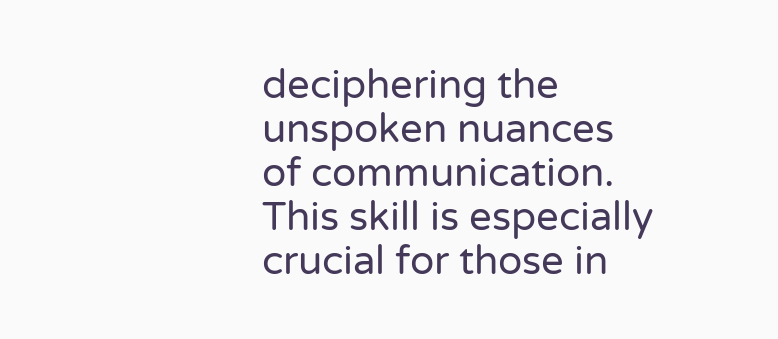deciphering the unspoken nuances of communication. This skill is especially crucial for those in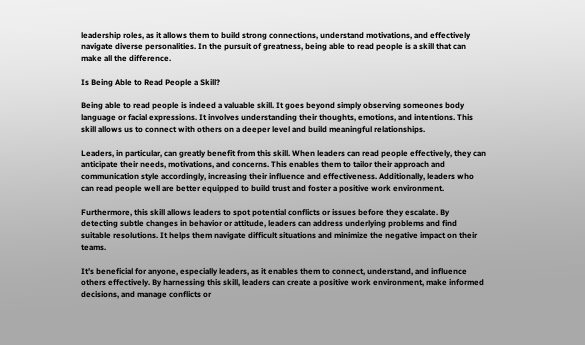leadership roles, as it allows them to build strong connections, understand motivations, and effectively navigate diverse personalities. In the pursuit of greatness, being able to read people is a skill that can make all the difference.

Is Being Able to Read People a Skill?

Being able to read people is indeed a valuable skill. It goes beyond simply observing someones body language or facial expressions. It involves understanding their thoughts, emotions, and intentions. This skill allows us to connect with others on a deeper level and build meaningful relationships.

Leaders, in particular, can greatly benefit from this skill. When leaders can read people effectively, they can anticipate their needs, motivations, and concerns. This enables them to tailor their approach and communication style accordingly, increasing their influence and effectiveness. Additionally, leaders who can read people well are better equipped to build trust and foster a positive work environment.

Furthermore, this skill allows leaders to spot potential conflicts or issues before they escalate. By detecting subtle changes in behavior or attitude, leaders can address underlying problems and find suitable resolutions. It helps them navigate difficult situations and minimize the negative impact on their teams.

It’s beneficial for anyone, especially leaders, as it enables them to connect, understand, and influence others effectively. By harnessing this skill, leaders can create a positive work environment, make informed decisions, and manage conflicts or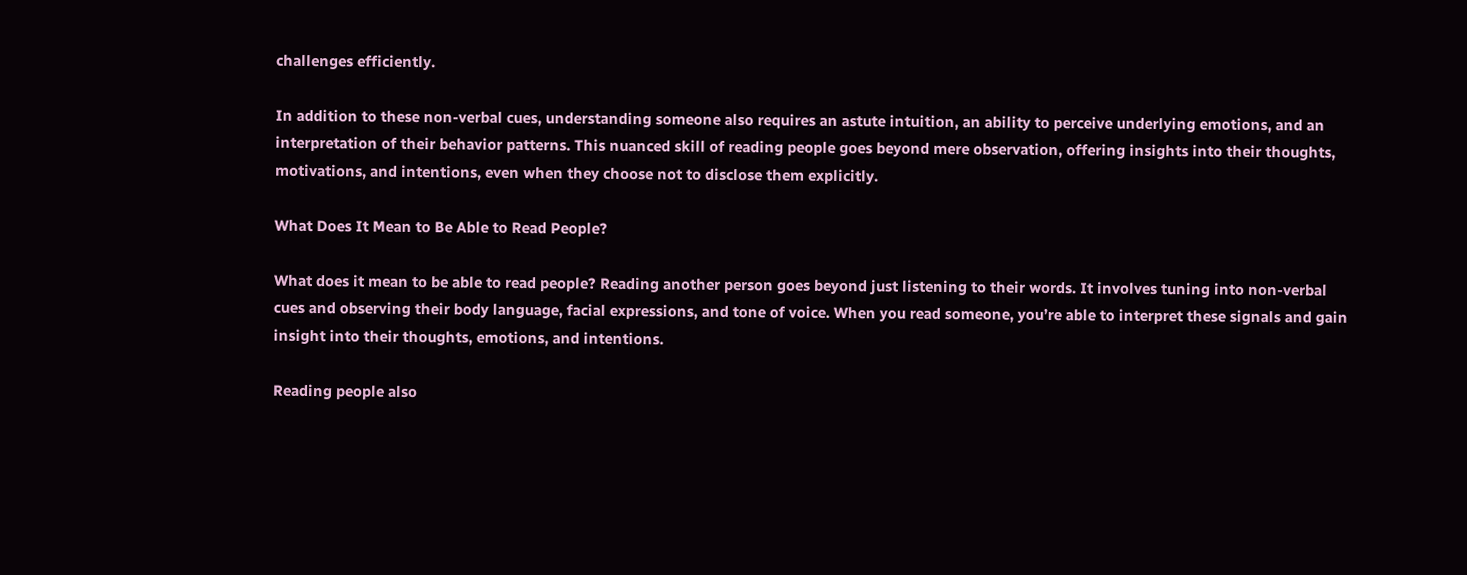challenges efficiently.

In addition to these non-verbal cues, understanding someone also requires an astute intuition, an ability to perceive underlying emotions, and an interpretation of their behavior patterns. This nuanced skill of reading people goes beyond mere observation, offering insights into their thoughts, motivations, and intentions, even when they choose not to disclose them explicitly.

What Does It Mean to Be Able to Read People?

What does it mean to be able to read people? Reading another person goes beyond just listening to their words. It involves tuning into non-verbal cues and observing their body language, facial expressions, and tone of voice. When you read someone, you’re able to interpret these signals and gain insight into their thoughts, emotions, and intentions.

Reading people also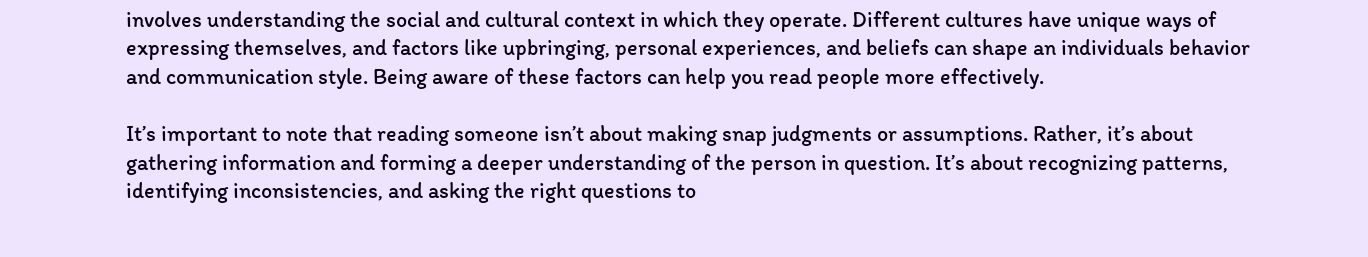involves understanding the social and cultural context in which they operate. Different cultures have unique ways of expressing themselves, and factors like upbringing, personal experiences, and beliefs can shape an individuals behavior and communication style. Being aware of these factors can help you read people more effectively.

It’s important to note that reading someone isn’t about making snap judgments or assumptions. Rather, it’s about gathering information and forming a deeper understanding of the person in question. It’s about recognizing patterns, identifying inconsistencies, and asking the right questions to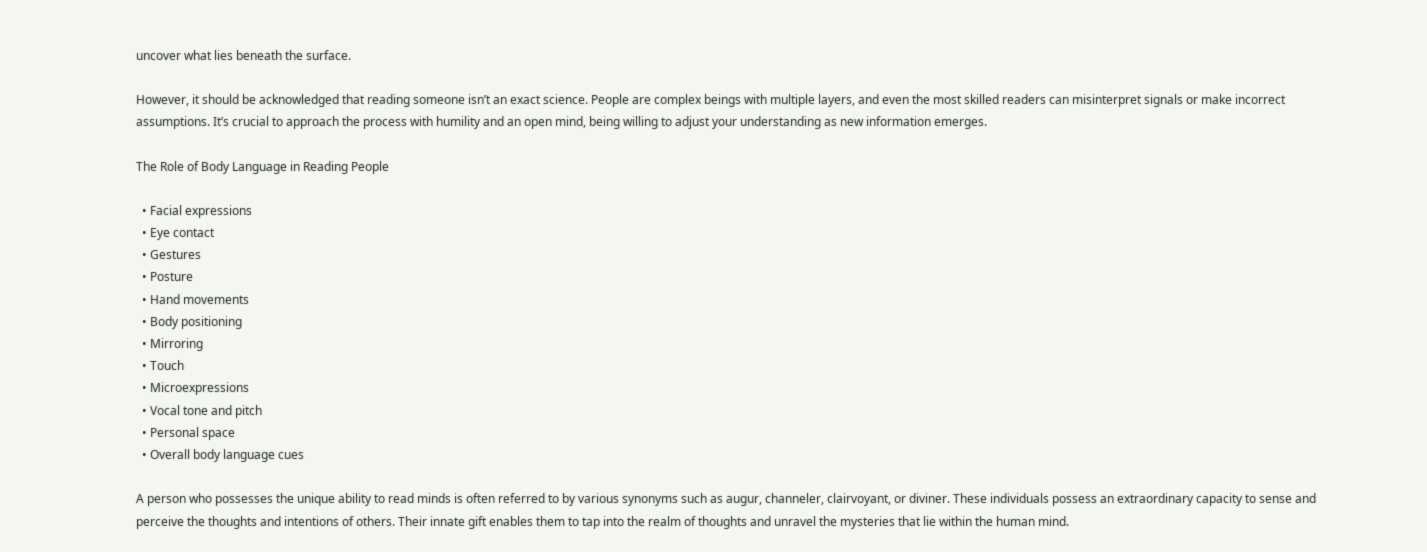uncover what lies beneath the surface.

However, it should be acknowledged that reading someone isn’t an exact science. People are complex beings with multiple layers, and even the most skilled readers can misinterpret signals or make incorrect assumptions. It’s crucial to approach the process with humility and an open mind, being willing to adjust your understanding as new information emerges.

The Role of Body Language in Reading People

  • Facial expressions
  • Eye contact
  • Gestures
  • Posture
  • Hand movements
  • Body positioning
  • Mirroring
  • Touch
  • Microexpressions
  • Vocal tone and pitch
  • Personal space
  • Overall body language cues

A person who possesses the unique ability to read minds is often referred to by various synonyms such as augur, channeler, clairvoyant, or diviner. These individuals possess an extraordinary capacity to sense and perceive the thoughts and intentions of others. Their innate gift enables them to tap into the realm of thoughts and unravel the mysteries that lie within the human mind.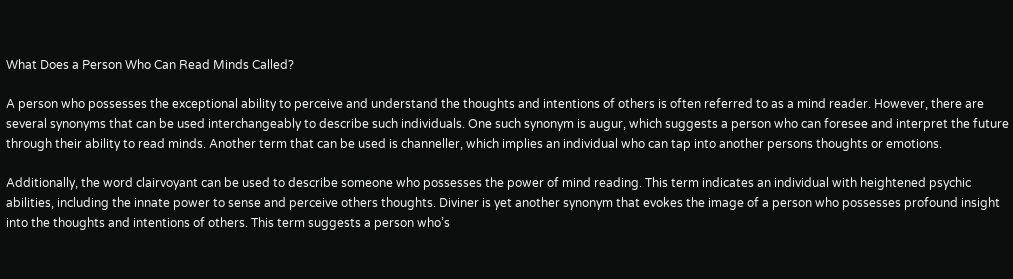What Does a Person Who Can Read Minds Called?

A person who possesses the exceptional ability to perceive and understand the thoughts and intentions of others is often referred to as a mind reader. However, there are several synonyms that can be used interchangeably to describe such individuals. One such synonym is augur, which suggests a person who can foresee and interpret the future through their ability to read minds. Another term that can be used is channeller, which implies an individual who can tap into another persons thoughts or emotions.

Additionally, the word clairvoyant can be used to describe someone who possesses the power of mind reading. This term indicates an individual with heightened psychic abilities, including the innate power to sense and perceive others thoughts. Diviner is yet another synonym that evokes the image of a person who possesses profound insight into the thoughts and intentions of others. This term suggests a person who’s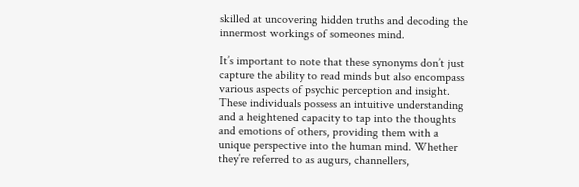skilled at uncovering hidden truths and decoding the innermost workings of someones mind.

It’s important to note that these synonyms don’t just capture the ability to read minds but also encompass various aspects of psychic perception and insight. These individuals possess an intuitive understanding and a heightened capacity to tap into the thoughts and emotions of others, providing them with a unique perspective into the human mind. Whether they’re referred to as augurs, channellers,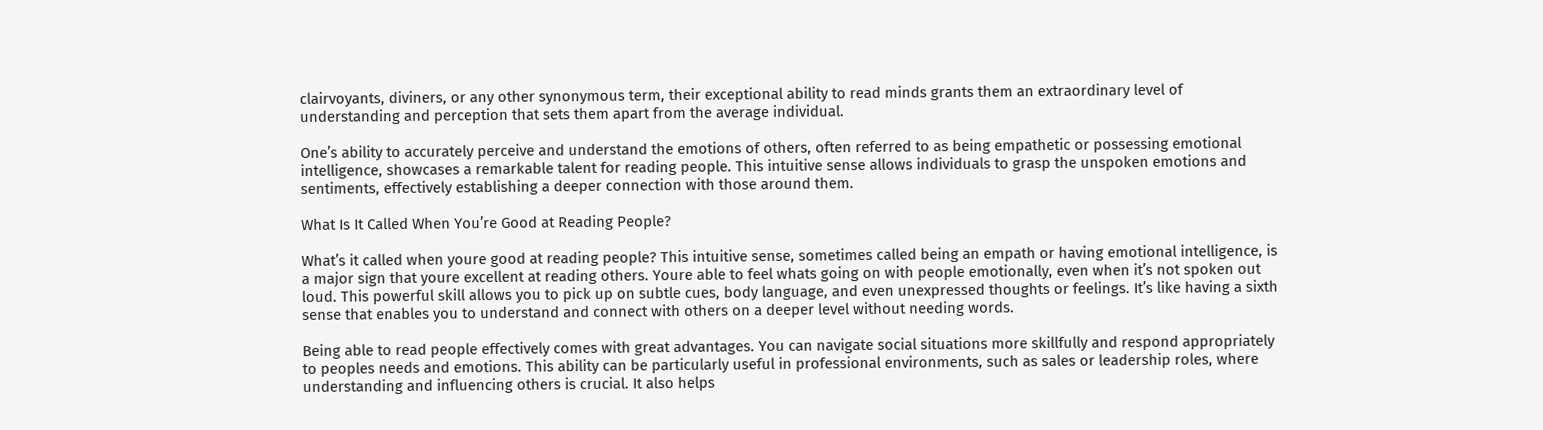clairvoyants, diviners, or any other synonymous term, their exceptional ability to read minds grants them an extraordinary level of understanding and perception that sets them apart from the average individual.

One’s ability to accurately perceive and understand the emotions of others, often referred to as being empathetic or possessing emotional intelligence, showcases a remarkable talent for reading people. This intuitive sense allows individuals to grasp the unspoken emotions and sentiments, effectively establishing a deeper connection with those around them.

What Is It Called When You’re Good at Reading People?

What’s it called when youre good at reading people? This intuitive sense, sometimes called being an empath or having emotional intelligence, is a major sign that youre excellent at reading others. Youre able to feel whats going on with people emotionally, even when it’s not spoken out loud. This powerful skill allows you to pick up on subtle cues, body language, and even unexpressed thoughts or feelings. It’s like having a sixth sense that enables you to understand and connect with others on a deeper level without needing words.

Being able to read people effectively comes with great advantages. You can navigate social situations more skillfully and respond appropriately to peoples needs and emotions. This ability can be particularly useful in professional environments, such as sales or leadership roles, where understanding and influencing others is crucial. It also helps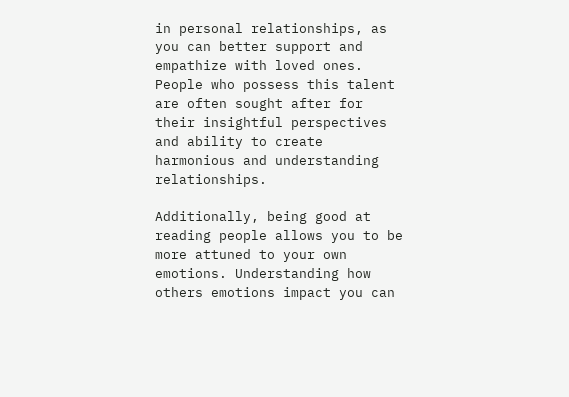in personal relationships, as you can better support and empathize with loved ones. People who possess this talent are often sought after for their insightful perspectives and ability to create harmonious and understanding relationships.

Additionally, being good at reading people allows you to be more attuned to your own emotions. Understanding how others emotions impact you can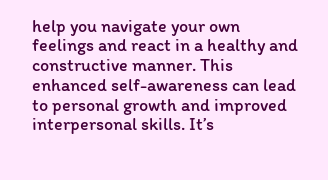help you navigate your own feelings and react in a healthy and constructive manner. This enhanced self-awareness can lead to personal growth and improved interpersonal skills. It’s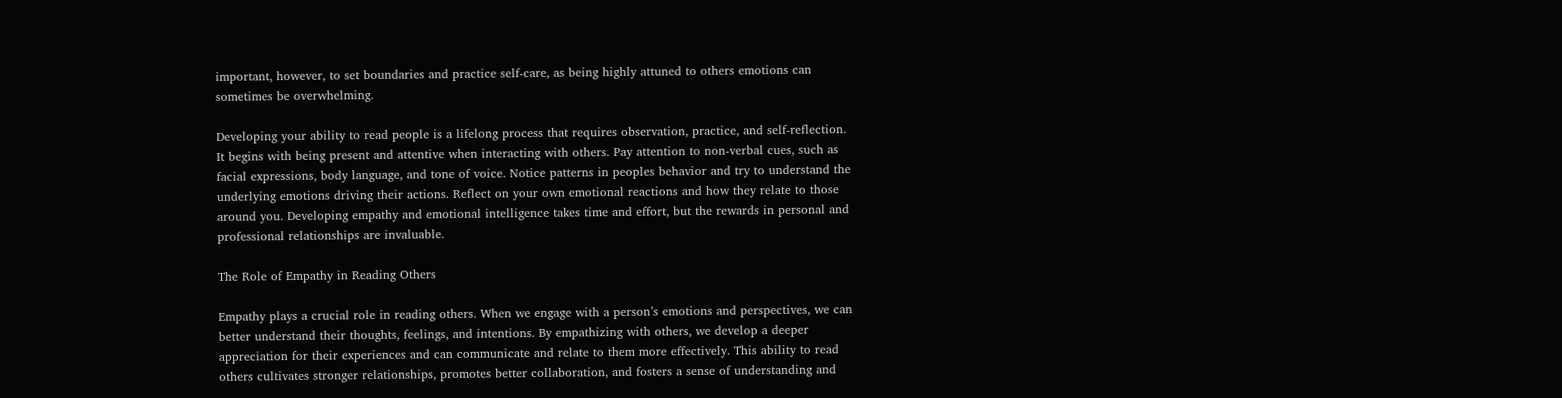important, however, to set boundaries and practice self-care, as being highly attuned to others emotions can sometimes be overwhelming.

Developing your ability to read people is a lifelong process that requires observation, practice, and self-reflection. It begins with being present and attentive when interacting with others. Pay attention to non-verbal cues, such as facial expressions, body language, and tone of voice. Notice patterns in peoples behavior and try to understand the underlying emotions driving their actions. Reflect on your own emotional reactions and how they relate to those around you. Developing empathy and emotional intelligence takes time and effort, but the rewards in personal and professional relationships are invaluable.

The Role of Empathy in Reading Others

Empathy plays a crucial role in reading others. When we engage with a person’s emotions and perspectives, we can better understand their thoughts, feelings, and intentions. By empathizing with others, we develop a deeper appreciation for their experiences and can communicate and relate to them more effectively. This ability to read others cultivates stronger relationships, promotes better collaboration, and fosters a sense of understanding and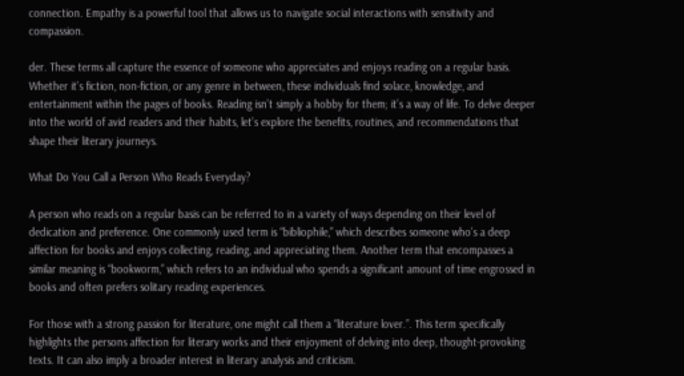connection. Empathy is a powerful tool that allows us to navigate social interactions with sensitivity and compassion.

der. These terms all capture the essence of someone who appreciates and enjoys reading on a regular basis. Whether it’s fiction, non-fiction, or any genre in between, these individuals find solace, knowledge, and entertainment within the pages of books. Reading isn’t simply a hobby for them; it’s a way of life. To delve deeper into the world of avid readers and their habits, let’s explore the benefits, routines, and recommendations that shape their literary journeys.

What Do You Call a Person Who Reads Everyday?

A person who reads on a regular basis can be referred to in a variety of ways depending on their level of dedication and preference. One commonly used term is “bibliophile,” which describes someone who’s a deep affection for books and enjoys collecting, reading, and appreciating them. Another term that encompasses a similar meaning is “bookworm,” which refers to an individual who spends a significant amount of time engrossed in books and often prefers solitary reading experiences.

For those with a strong passion for literature, one might call them a “literature lover.”. This term specifically highlights the persons affection for literary works and their enjoyment of delving into deep, thought-provoking texts. It can also imply a broader interest in literary analysis and criticism.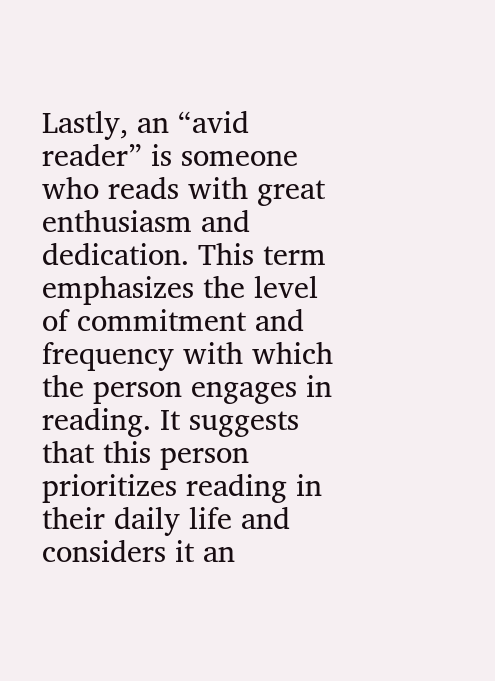Lastly, an “avid reader” is someone who reads with great enthusiasm and dedication. This term emphasizes the level of commitment and frequency with which the person engages in reading. It suggests that this person prioritizes reading in their daily life and considers it an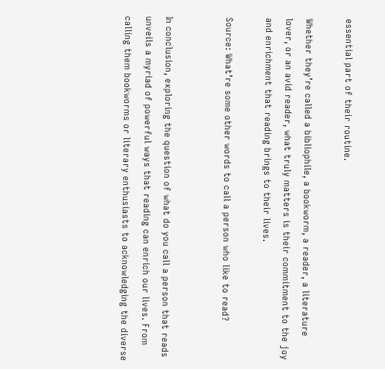essential part of their routine.

Whether they’re called a bibliophile, a bookworm, a reader, a literature lover, or an avid reader, what truly matters is their commitment to the joy and enrichment that reading brings to their lives.

Source: What’re some other words to call a person who like to read?


In conclusion, exploring the question of what do you call a person that reads unveils a myriad of powerful ways that reading can enrich our lives. From calling them bookworms or literary enthusiasts to acknowledging the diverse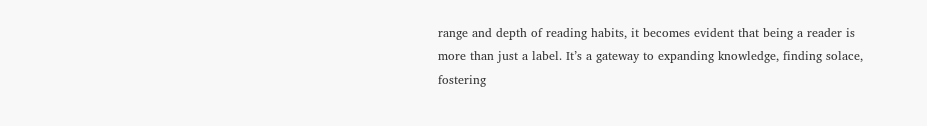range and depth of reading habits, it becomes evident that being a reader is more than just a label. It’s a gateway to expanding knowledge, finding solace, fostering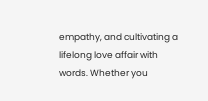empathy, and cultivating a lifelong love affair with words. Whether you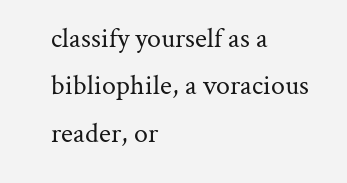classify yourself as a bibliophile, a voracious reader, or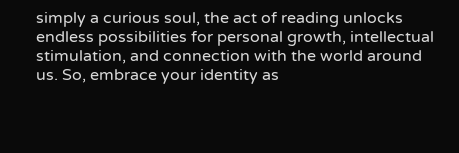simply a curious soul, the act of reading unlocks endless possibilities for personal growth, intellectual stimulation, and connection with the world around us. So, embrace your identity as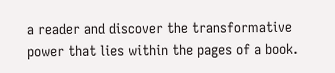a reader and discover the transformative power that lies within the pages of a book.